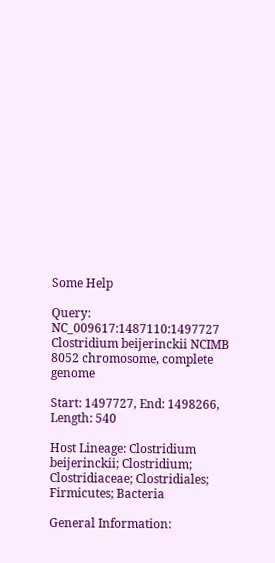Some Help

Query: NC_009617:1487110:1497727 Clostridium beijerinckii NCIMB 8052 chromosome, complete genome

Start: 1497727, End: 1498266, Length: 540

Host Lineage: Clostridium beijerinckii; Clostridium; Clostridiaceae; Clostridiales; Firmicutes; Bacteria

General Information: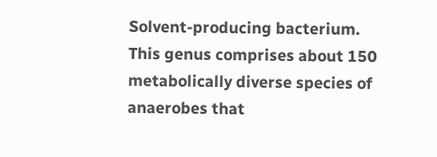Solvent-producing bacterium. This genus comprises about 150 metabolically diverse species of anaerobes that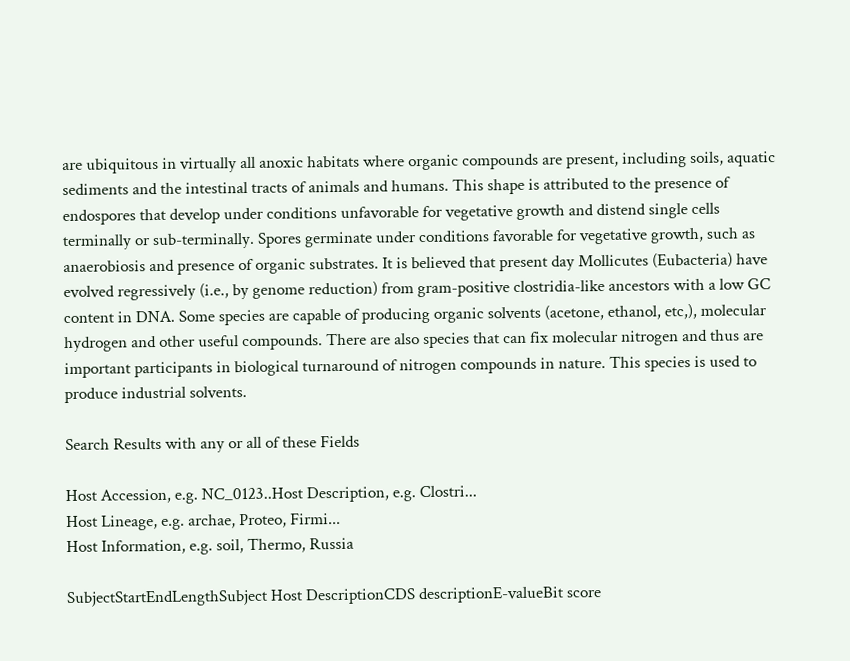are ubiquitous in virtually all anoxic habitats where organic compounds are present, including soils, aquatic sediments and the intestinal tracts of animals and humans. This shape is attributed to the presence of endospores that develop under conditions unfavorable for vegetative growth and distend single cells terminally or sub-terminally. Spores germinate under conditions favorable for vegetative growth, such as anaerobiosis and presence of organic substrates. It is believed that present day Mollicutes (Eubacteria) have evolved regressively (i.e., by genome reduction) from gram-positive clostridia-like ancestors with a low GC content in DNA. Some species are capable of producing organic solvents (acetone, ethanol, etc,), molecular hydrogen and other useful compounds. There are also species that can fix molecular nitrogen and thus are important participants in biological turnaround of nitrogen compounds in nature. This species is used to produce industrial solvents.

Search Results with any or all of these Fields

Host Accession, e.g. NC_0123..Host Description, e.g. Clostri...
Host Lineage, e.g. archae, Proteo, Firmi...
Host Information, e.g. soil, Thermo, Russia

SubjectStartEndLengthSubject Host DescriptionCDS descriptionE-valueBit score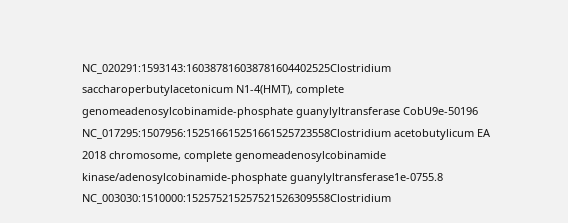NC_020291:1593143:160387816038781604402525Clostridium saccharoperbutylacetonicum N1-4(HMT), complete genomeadenosylcobinamide-phosphate guanylyltransferase CobU9e-50196
NC_017295:1507956:152516615251661525723558Clostridium acetobutylicum EA 2018 chromosome, complete genomeadenosylcobinamide kinase/adenosylcobinamide-phosphate guanylyltransferase1e-0755.8
NC_003030:1510000:152575215257521526309558Clostridium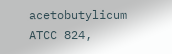acetobutylicum ATCC 824,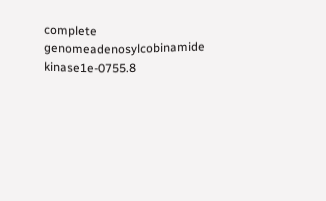complete genomeadenosylcobinamide kinase1e-0755.8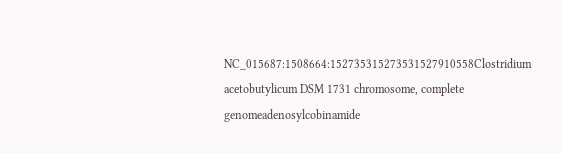NC_015687:1508664:152735315273531527910558Clostridium acetobutylicum DSM 1731 chromosome, complete genomeadenosylcobinamide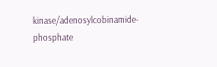kinase/adenosylcobinamide-phosphate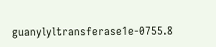guanylyltransferase1e-0755.8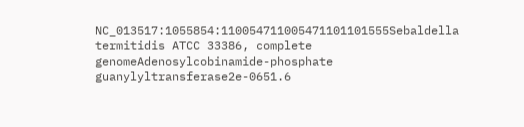NC_013517:1055854:110054711005471101101555Sebaldella termitidis ATCC 33386, complete genomeAdenosylcobinamide-phosphate guanylyltransferase2e-0651.6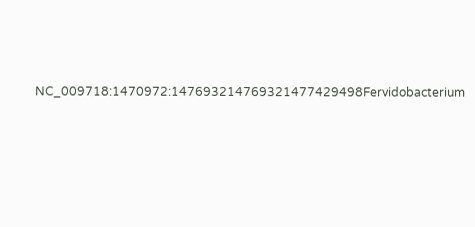NC_009718:1470972:147693214769321477429498Fervidobacterium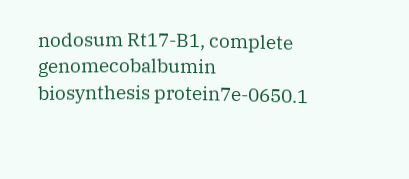nodosum Rt17-B1, complete genomecobalbumin biosynthesis protein7e-0650.1